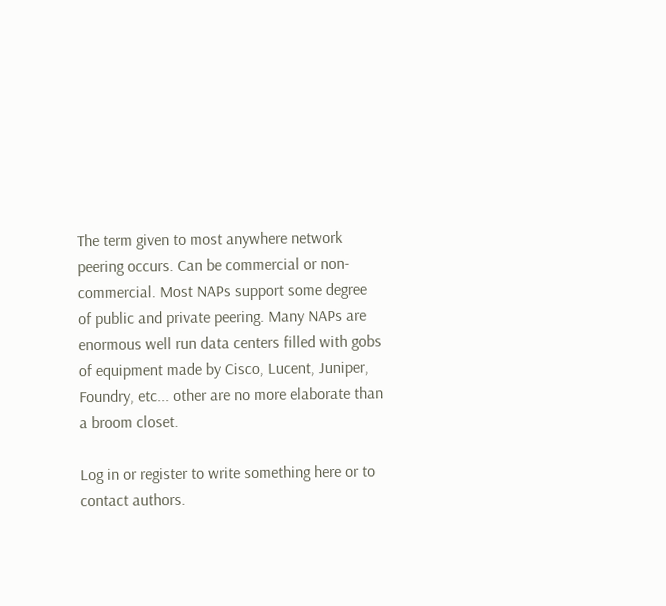The term given to most anywhere network peering occurs. Can be commercial or non-commercial. Most NAPs support some degree of public and private peering. Many NAPs are enormous well run data centers filled with gobs of equipment made by Cisco, Lucent, Juniper, Foundry, etc... other are no more elaborate than a broom closet.

Log in or register to write something here or to contact authors.